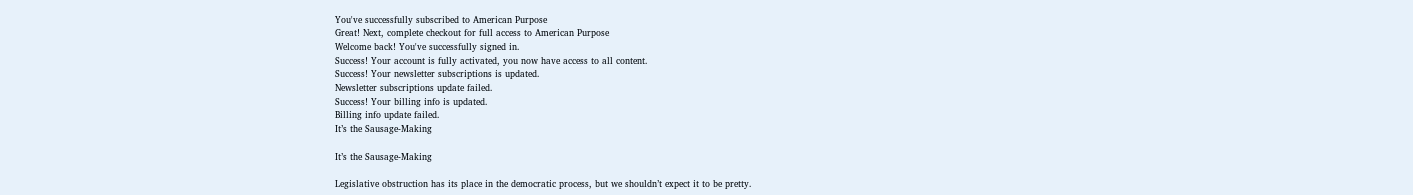You've successfully subscribed to American Purpose
Great! Next, complete checkout for full access to American Purpose
Welcome back! You've successfully signed in.
Success! Your account is fully activated, you now have access to all content.
Success! Your newsletter subscriptions is updated.
Newsletter subscriptions update failed.
Success! Your billing info is updated.
Billing info update failed.
It’s the Sausage-Making

It’s the Sausage-Making

Legislative obstruction has its place in the democratic process, but we shouldn’t expect it to be pretty.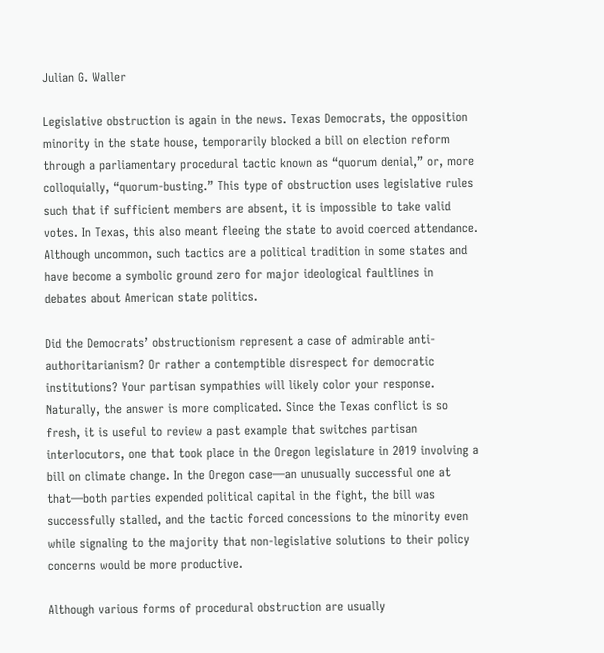Julian G. Waller

Legislative obstruction is again in the news. Texas Democrats, the opposition minority in the state house, temporarily blocked a bill on election reform through a parliamentary procedural tactic known as “quorum denial,” or, more colloquially, “quorum-busting.” This type of obstruction uses legislative rules such that if sufficient members are absent, it is impossible to take valid votes. In Texas, this also meant fleeing the state to avoid coerced attendance. Although uncommon, such tactics are a political tradition in some states and have become a symbolic ground zero for major ideological faultlines in debates about American state politics.

Did the Democrats’ obstructionism represent a case of admirable anti-authoritarianism? Or rather a contemptible disrespect for democratic institutions? Your partisan sympathies will likely color your response. Naturally, the answer is more complicated. Since the Texas conflict is so fresh, it is useful to review a past example that switches partisan interlocutors, one that took place in the Oregon legislature in 2019 involving a bill on climate change. In the Oregon case—an unusually successful one at that—both parties expended political capital in the fight, the bill was successfully stalled, and the tactic forced concessions to the minority even while signaling to the majority that non-legislative solutions to their policy concerns would be more productive.

Although various forms of procedural obstruction are usually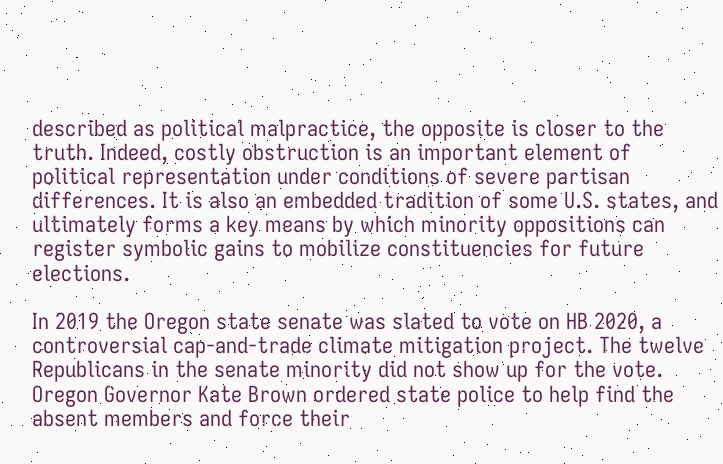described as political malpractice, the opposite is closer to the truth. Indeed, costly obstruction is an important element of political representation under conditions of severe partisan differences. It is also an embedded tradition of some U.S. states, and ultimately forms a key means by which minority oppositions can register symbolic gains to mobilize constituencies for future elections.

In 2019 the Oregon state senate was slated to vote on HB 2020, a controversial cap-and-trade climate mitigation project. The twelve Republicans in the senate minority did not show up for the vote. Oregon Governor Kate Brown ordered state police to help find the absent members and force their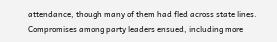attendance, though many of them had fled across state lines. Compromises among party leaders ensued, including more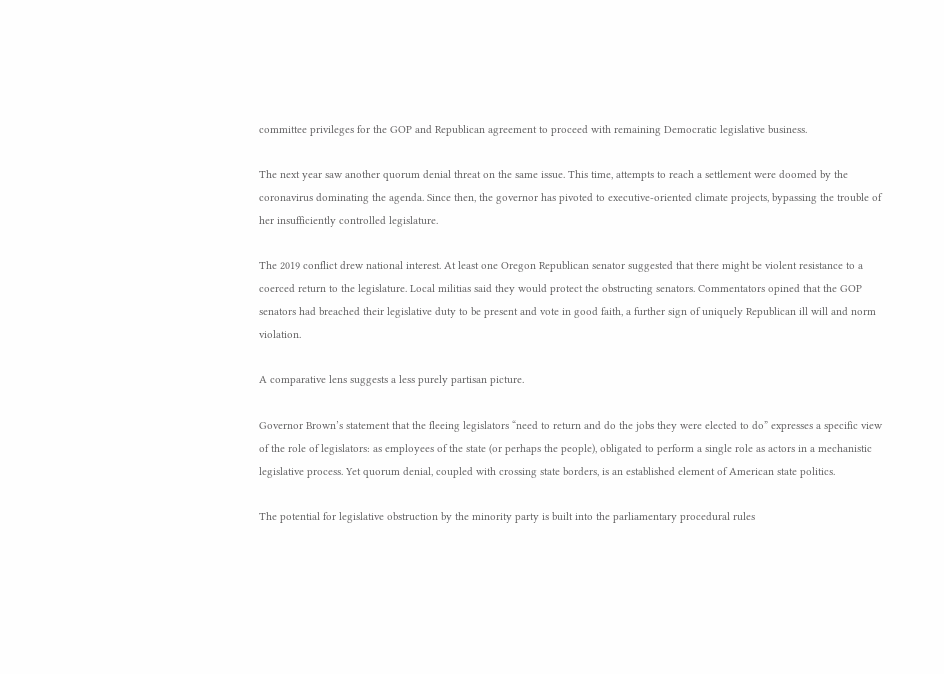committee privileges for the GOP and Republican agreement to proceed with remaining Democratic legislative business.

The next year saw another quorum denial threat on the same issue. This time, attempts to reach a settlement were doomed by the coronavirus dominating the agenda. Since then, the governor has pivoted to executive-oriented climate projects, bypassing the trouble of her insufficiently controlled legislature.

The 2019 conflict drew national interest. At least one Oregon Republican senator suggested that there might be violent resistance to a coerced return to the legislature. Local militias said they would protect the obstructing senators. Commentators opined that the GOP senators had breached their legislative duty to be present and vote in good faith, a further sign of uniquely Republican ill will and norm violation.

A comparative lens suggests a less purely partisan picture.

Governor Brown’s statement that the fleeing legislators “need to return and do the jobs they were elected to do” expresses a specific view of the role of legislators: as employees of the state (or perhaps the people), obligated to perform a single role as actors in a mechanistic legislative process. Yet quorum denial, coupled with crossing state borders, is an established element of American state politics.

The potential for legislative obstruction by the minority party is built into the parliamentary procedural rules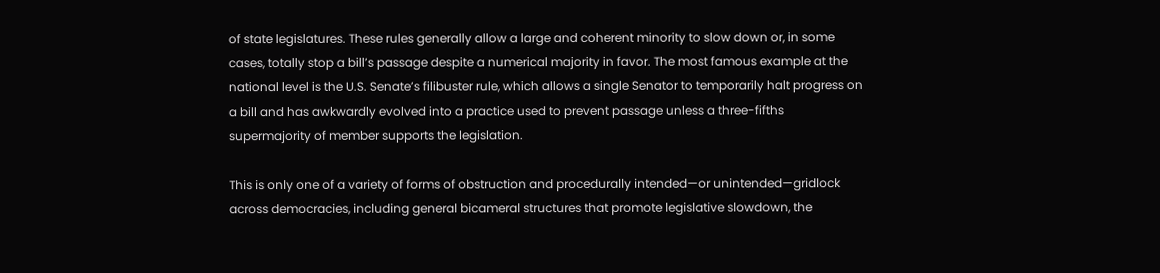of state legislatures. These rules generally allow a large and coherent minority to slow down or, in some cases, totally stop a bill’s passage despite a numerical majority in favor. The most famous example at the national level is the U.S. Senate’s filibuster rule, which allows a single Senator to temporarily halt progress on a bill and has awkwardly evolved into a practice used to prevent passage unless a three-fifths supermajority of member supports the legislation.

This is only one of a variety of forms of obstruction and procedurally intended—or unintended—gridlock across democracies, including general bicameral structures that promote legislative slowdown, the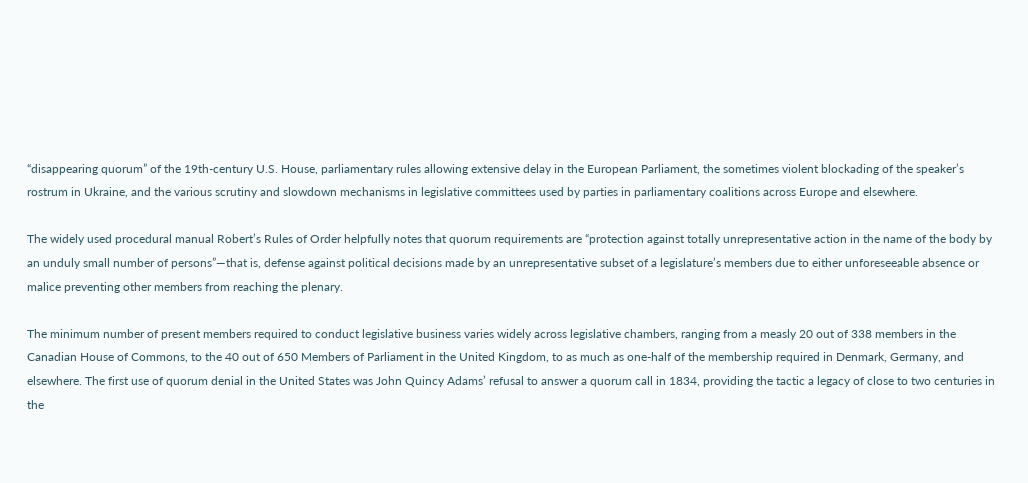“disappearing quorum” of the 19th-century U.S. House, parliamentary rules allowing extensive delay in the European Parliament, the sometimes violent blockading of the speaker’s rostrum in Ukraine, and the various scrutiny and slowdown mechanisms in legislative committees used by parties in parliamentary coalitions across Europe and elsewhere.

The widely used procedural manual Robert’s Rules of Order helpfully notes that quorum requirements are “protection against totally unrepresentative action in the name of the body by an unduly small number of persons”—that is, defense against political decisions made by an unrepresentative subset of a legislature’s members due to either unforeseeable absence or malice preventing other members from reaching the plenary.

The minimum number of present members required to conduct legislative business varies widely across legislative chambers, ranging from a measly 20 out of 338 members in the Canadian House of Commons, to the 40 out of 650 Members of Parliament in the United Kingdom, to as much as one-half of the membership required in Denmark, Germany, and elsewhere. The first use of quorum denial in the United States was John Quincy Adams’ refusal to answer a quorum call in 1834, providing the tactic a legacy of close to two centuries in the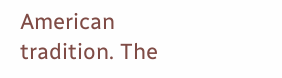American tradition. The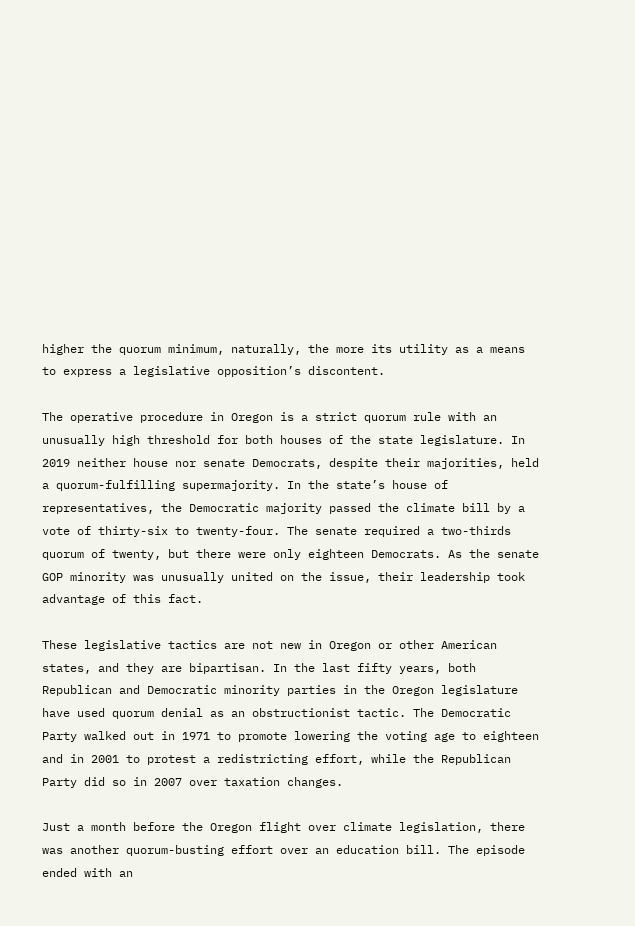higher the quorum minimum, naturally, the more its utility as a means to express a legislative opposition’s discontent.

The operative procedure in Oregon is a strict quorum rule with an unusually high threshold for both houses of the state legislature. In 2019 neither house nor senate Democrats, despite their majorities, held a quorum-fulfilling supermajority. In the state’s house of representatives, the Democratic majority passed the climate bill by a vote of thirty-six to twenty-four. The senate required a two-thirds quorum of twenty, but there were only eighteen Democrats. As the senate GOP minority was unusually united on the issue, their leadership took advantage of this fact.

These legislative tactics are not new in Oregon or other American states, and they are bipartisan. In the last fifty years, both Republican and Democratic minority parties in the Oregon legislature have used quorum denial as an obstructionist tactic. The Democratic Party walked out in 1971 to promote lowering the voting age to eighteen and in 2001 to protest a redistricting effort, while the Republican Party did so in 2007 over taxation changes.

Just a month before the Oregon flight over climate legislation, there was another quorum-busting effort over an education bill. The episode ended with an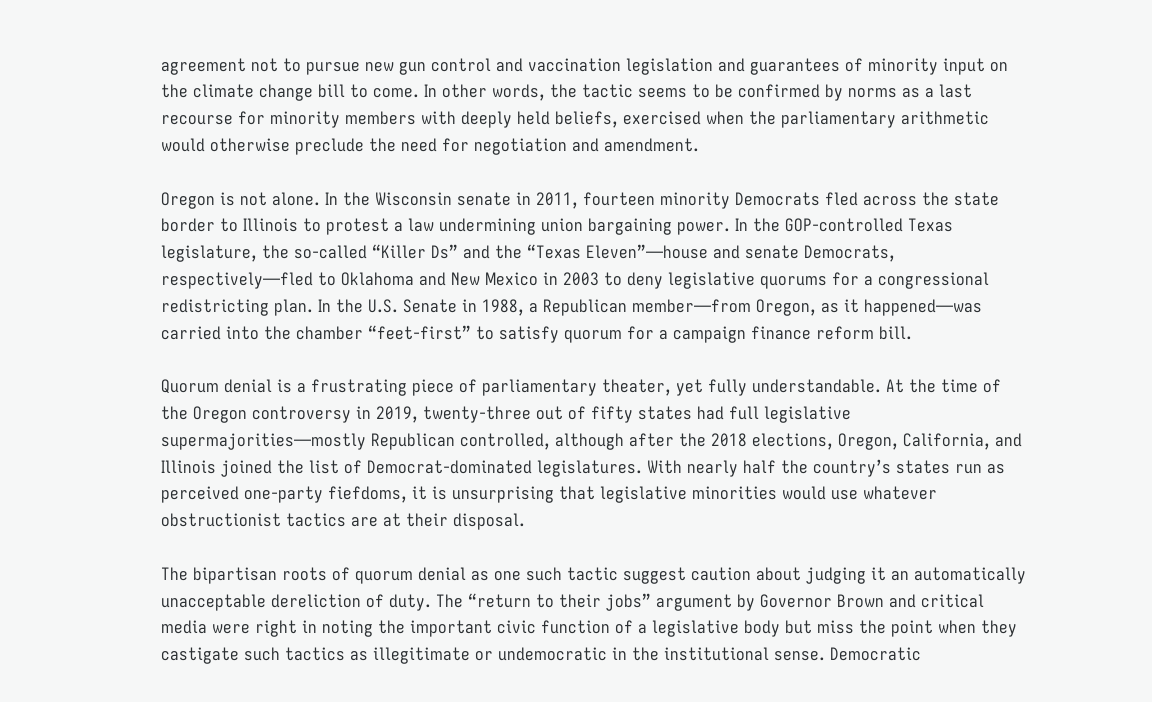agreement not to pursue new gun control and vaccination legislation and guarantees of minority input on the climate change bill to come. In other words, the tactic seems to be confirmed by norms as a last recourse for minority members with deeply held beliefs, exercised when the parliamentary arithmetic would otherwise preclude the need for negotiation and amendment.

Oregon is not alone. In the Wisconsin senate in 2011, fourteen minority Democrats fled across the state border to Illinois to protest a law undermining union bargaining power. In the GOP-controlled Texas legislature, the so-called “Killer Ds” and the “Texas Eleven”—house and senate Democrats, respectively—fled to Oklahoma and New Mexico in 2003 to deny legislative quorums for a congressional redistricting plan. In the U.S. Senate in 1988, a Republican member—from Oregon, as it happened—was carried into the chamber “feet-first” to satisfy quorum for a campaign finance reform bill.

Quorum denial is a frustrating piece of parliamentary theater, yet fully understandable. At the time of the Oregon controversy in 2019, twenty-three out of fifty states had full legislative supermajorities—mostly Republican controlled, although after the 2018 elections, Oregon, California, and Illinois joined the list of Democrat-dominated legislatures. With nearly half the country’s states run as perceived one-party fiefdoms, it is unsurprising that legislative minorities would use whatever obstructionist tactics are at their disposal.

The bipartisan roots of quorum denial as one such tactic suggest caution about judging it an automatically unacceptable dereliction of duty. The “return to their jobs” argument by Governor Brown and critical media were right in noting the important civic function of a legislative body but miss the point when they castigate such tactics as illegitimate or undemocratic in the institutional sense. Democratic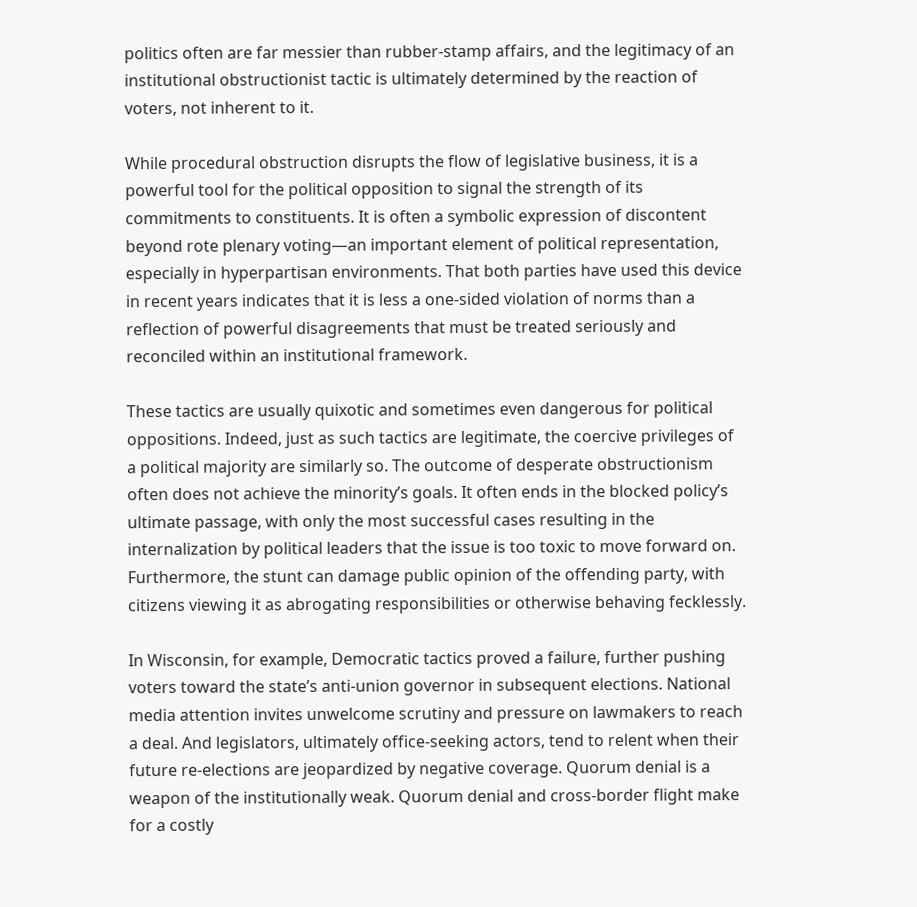politics often are far messier than rubber-stamp affairs, and the legitimacy of an institutional obstructionist tactic is ultimately determined by the reaction of voters, not inherent to it.

While procedural obstruction disrupts the flow of legislative business, it is a powerful tool for the political opposition to signal the strength of its commitments to constituents. It is often a symbolic expression of discontent beyond rote plenary voting—an important element of political representation, especially in hyperpartisan environments. That both parties have used this device in recent years indicates that it is less a one-sided violation of norms than a reflection of powerful disagreements that must be treated seriously and reconciled within an institutional framework.

These tactics are usually quixotic and sometimes even dangerous for political oppositions. Indeed, just as such tactics are legitimate, the coercive privileges of a political majority are similarly so. The outcome of desperate obstructionism often does not achieve the minority’s goals. It often ends in the blocked policy’s ultimate passage, with only the most successful cases resulting in the internalization by political leaders that the issue is too toxic to move forward on. Furthermore, the stunt can damage public opinion of the offending party, with citizens viewing it as abrogating responsibilities or otherwise behaving fecklessly.

In Wisconsin, for example, Democratic tactics proved a failure, further pushing voters toward the state’s anti-union governor in subsequent elections. National media attention invites unwelcome scrutiny and pressure on lawmakers to reach a deal. And legislators, ultimately office-seeking actors, tend to relent when their future re-elections are jeopardized by negative coverage. Quorum denial is a weapon of the institutionally weak. Quorum denial and cross-border flight make for a costly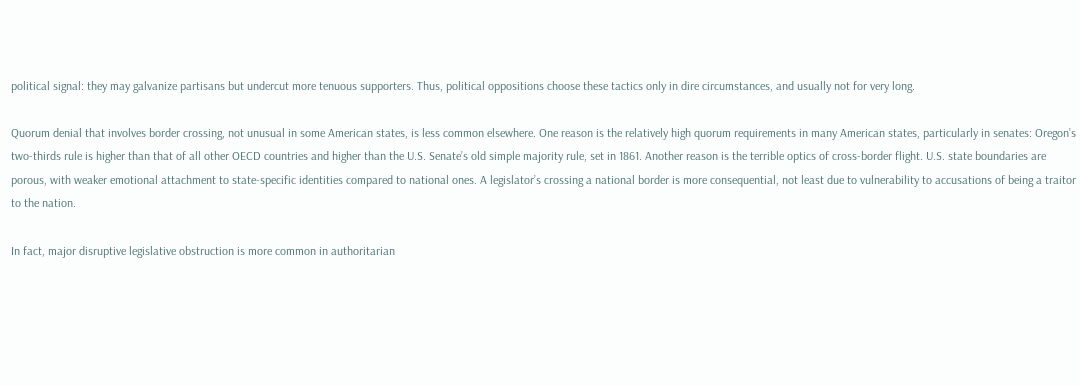political signal: they may galvanize partisans but undercut more tenuous supporters. Thus, political oppositions choose these tactics only in dire circumstances, and usually not for very long.

Quorum denial that involves border crossing, not unusual in some American states, is less common elsewhere. One reason is the relatively high quorum requirements in many American states, particularly in senates: Oregon’s two-thirds rule is higher than that of all other OECD countries and higher than the U.S. Senate’s old simple majority rule, set in 1861. Another reason is the terrible optics of cross-border flight. U.S. state boundaries are porous, with weaker emotional attachment to state-specific identities compared to national ones. A legislator’s crossing a national border is more consequential, not least due to vulnerability to accusations of being a traitor to the nation.

In fact, major disruptive legislative obstruction is more common in authoritarian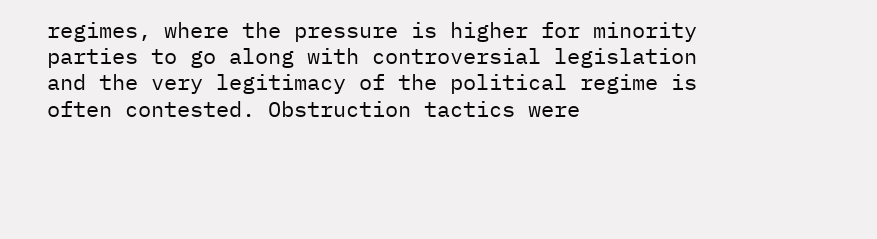regimes, where the pressure is higher for minority parties to go along with controversial legislation and the very legitimacy of the political regime is often contested. Obstruction tactics were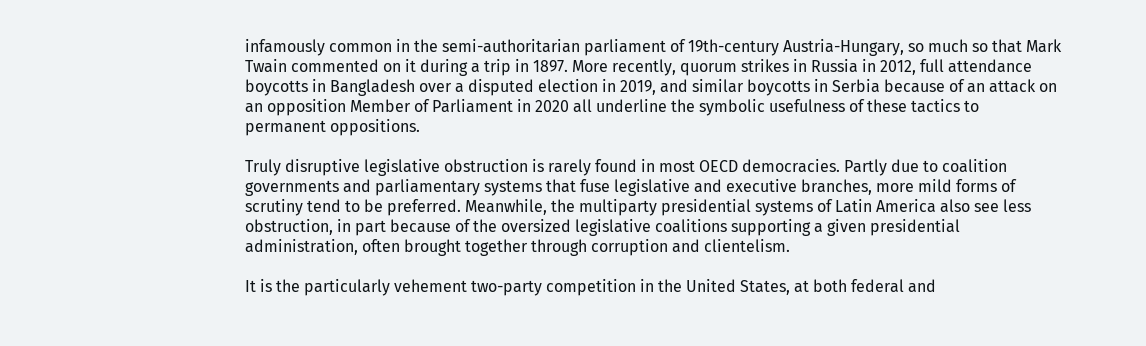infamously common in the semi-authoritarian parliament of 19th-century Austria-Hungary, so much so that Mark Twain commented on it during a trip in 1897. More recently, quorum strikes in Russia in 2012, full attendance boycotts in Bangladesh over a disputed election in 2019, and similar boycotts in Serbia because of an attack on an opposition Member of Parliament in 2020 all underline the symbolic usefulness of these tactics to permanent oppositions.

Truly disruptive legislative obstruction is rarely found in most OECD democracies. Partly due to coalition governments and parliamentary systems that fuse legislative and executive branches, more mild forms of scrutiny tend to be preferred. Meanwhile, the multiparty presidential systems of Latin America also see less obstruction, in part because of the oversized legislative coalitions supporting a given presidential administration, often brought together through corruption and clientelism.

It is the particularly vehement two-party competition in the United States, at both federal and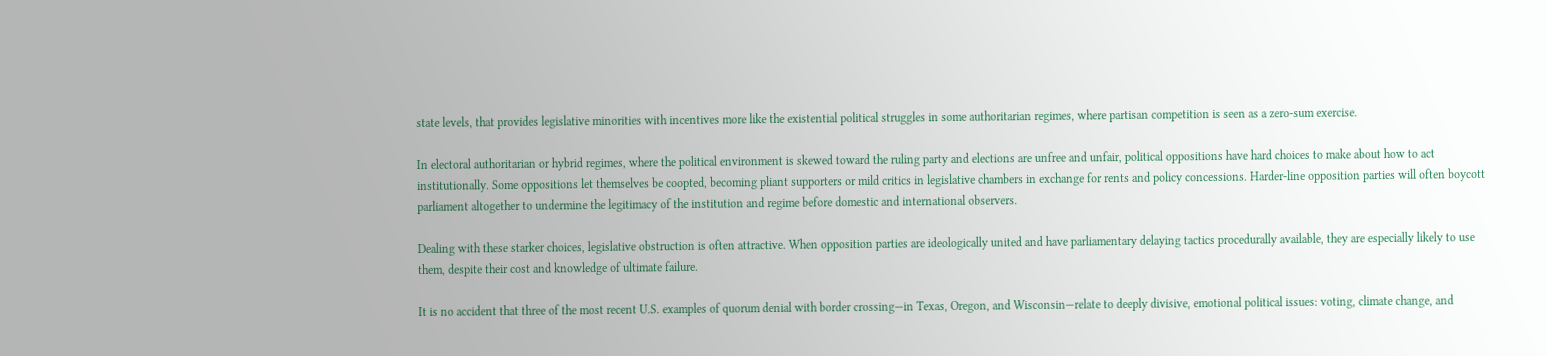state levels, that provides legislative minorities with incentives more like the existential political struggles in some authoritarian regimes, where partisan competition is seen as a zero-sum exercise.

In electoral authoritarian or hybrid regimes, where the political environment is skewed toward the ruling party and elections are unfree and unfair, political oppositions have hard choices to make about how to act institutionally. Some oppositions let themselves be coopted, becoming pliant supporters or mild critics in legislative chambers in exchange for rents and policy concessions. Harder-line opposition parties will often boycott parliament altogether to undermine the legitimacy of the institution and regime before domestic and international observers.

Dealing with these starker choices, legislative obstruction is often attractive. When opposition parties are ideologically united and have parliamentary delaying tactics procedurally available, they are especially likely to use them, despite their cost and knowledge of ultimate failure.

It is no accident that three of the most recent U.S. examples of quorum denial with border crossing—in Texas, Oregon, and Wisconsin—relate to deeply divisive, emotional political issues: voting, climate change, and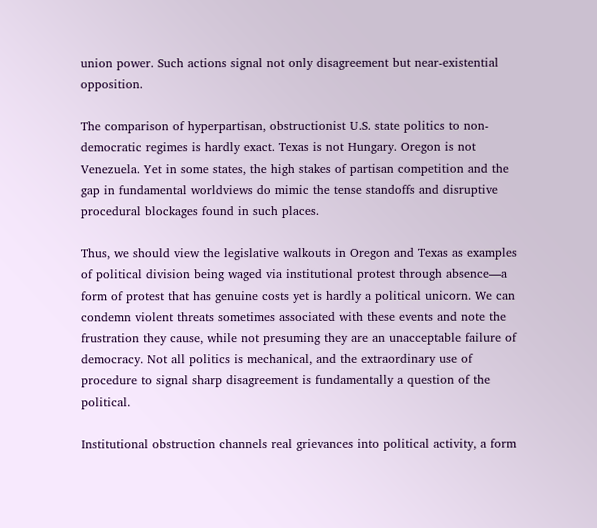union power. Such actions signal not only disagreement but near-existential opposition.

The comparison of hyperpartisan, obstructionist U.S. state politics to non-democratic regimes is hardly exact. Texas is not Hungary. Oregon is not Venezuela. Yet in some states, the high stakes of partisan competition and the gap in fundamental worldviews do mimic the tense standoffs and disruptive procedural blockages found in such places.

Thus, we should view the legislative walkouts in Oregon and Texas as examples of political division being waged via institutional protest through absence—a form of protest that has genuine costs yet is hardly a political unicorn. We can condemn violent threats sometimes associated with these events and note the frustration they cause, while not presuming they are an unacceptable failure of democracy. Not all politics is mechanical, and the extraordinary use of procedure to signal sharp disagreement is fundamentally a question of the political.

Institutional obstruction channels real grievances into political activity, a form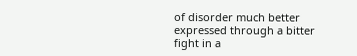of disorder much better expressed through a bitter fight in a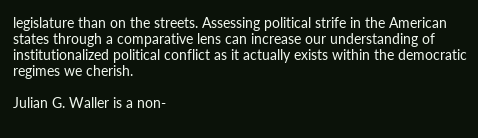legislature than on the streets. Assessing political strife in the American states through a comparative lens can increase our understanding of institutionalized political conflict as it actually exists within the democratic regimes we cherish.

Julian G. Waller is a non-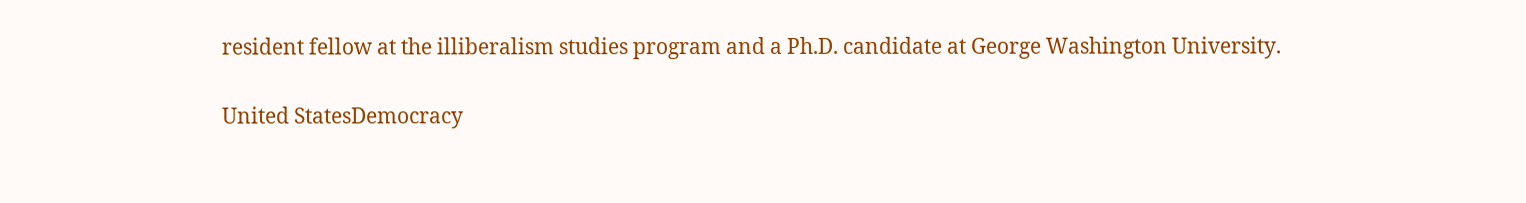resident fellow at the illiberalism studies program and a Ph.D. candidate at George Washington University.

United StatesDemocracy